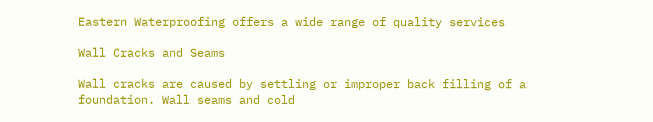Eastern Waterproofing offers a wide range of quality services

Wall Cracks and Seams

Wall cracks are caused by settling or improper back filling of a foundation. Wall seams and cold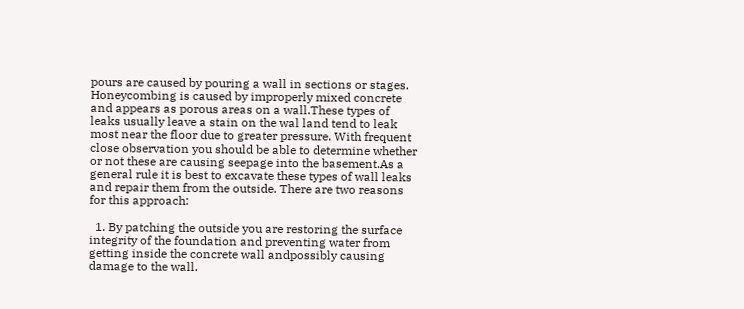pours are caused by pouring a wall in sections or stages. Honeycombing is caused by improperly mixed concrete and appears as porous areas on a wall.These types of leaks usually leave a stain on the wal land tend to leak most near the floor due to greater pressure. With frequent close observation you should be able to determine whether or not these are causing seepage into the basement.As a general rule it is best to excavate these types of wall leaks and repair them from the outside. There are two reasons for this approach:

  1. By patching the outside you are restoring the surface integrity of the foundation and preventing water from getting inside the concrete wall andpossibly causing damage to the wall.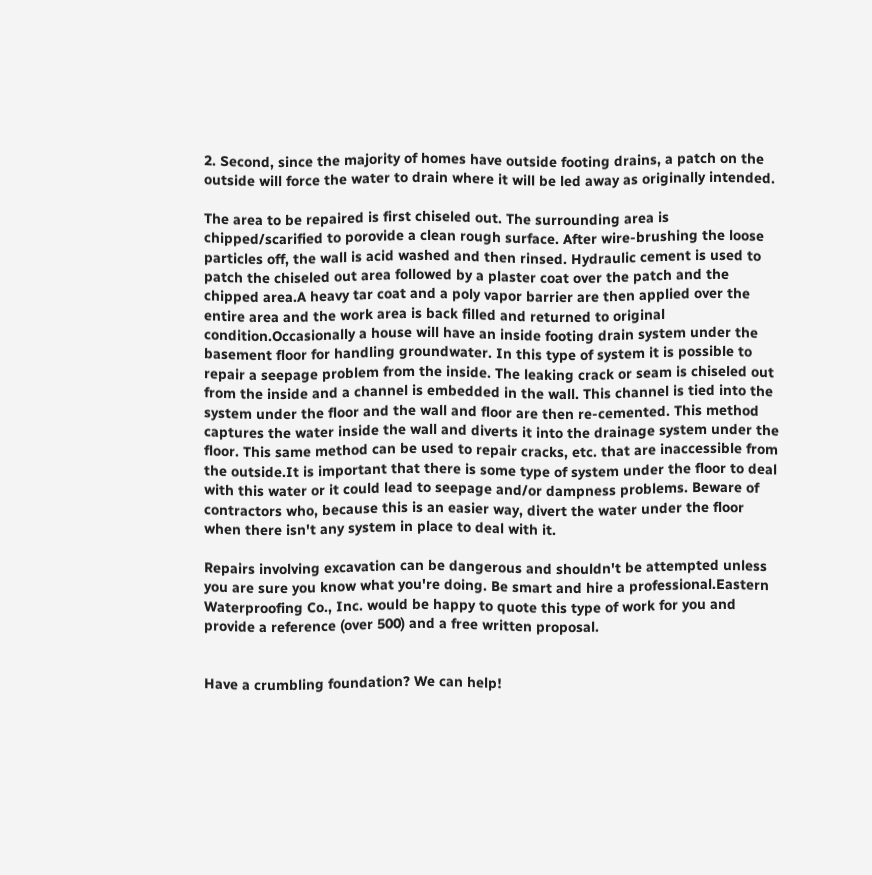2. Second, since the majority of homes have outside footing drains, a patch on the outside will force the water to drain where it will be led away as originally intended.

The area to be repaired is first chiseled out. The surrounding area is chipped/scarified to porovide a clean rough surface. After wire-brushing the loose particles off, the wall is acid washed and then rinsed. Hydraulic cement is used to patch the chiseled out area followed by a plaster coat over the patch and the chipped area.A heavy tar coat and a poly vapor barrier are then applied over the entire area and the work area is back filled and returned to original condition.Occasionally a house will have an inside footing drain system under the basement floor for handling groundwater. In this type of system it is possible to repair a seepage problem from the inside. The leaking crack or seam is chiseled out from the inside and a channel is embedded in the wall. This channel is tied into the system under the floor and the wall and floor are then re-cemented. This method captures the water inside the wall and diverts it into the drainage system under the floor. This same method can be used to repair cracks, etc. that are inaccessible from the outside.It is important that there is some type of system under the floor to deal with this water or it could lead to seepage and/or dampness problems. Beware of contractors who, because this is an easier way, divert the water under the floor when there isn't any system in place to deal with it.

Repairs involving excavation can be dangerous and shouldn't be attempted unless you are sure you know what you're doing. Be smart and hire a professional.Eastern Waterproofing Co., Inc. would be happy to quote this type of work for you and provide a reference (over 500) and a free written proposal.


Have a crumbling foundation? We can help!